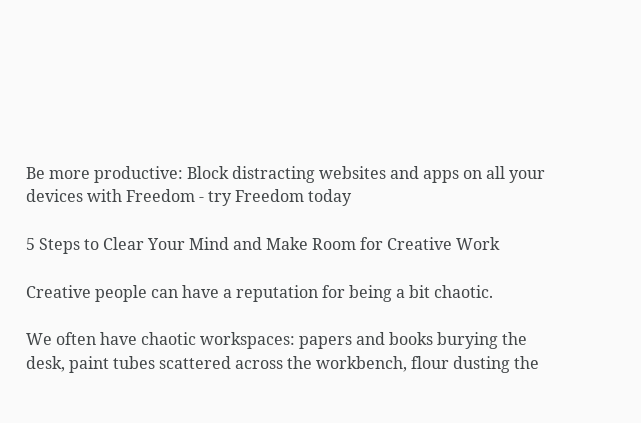Be more productive: Block distracting websites and apps on all your devices with Freedom - try Freedom today

5 Steps to Clear Your Mind and Make Room for Creative Work

Creative people can have a reputation for being a bit chaotic.

We often have chaotic workspaces: papers and books burying the desk, paint tubes scattered across the workbench, flour dusting the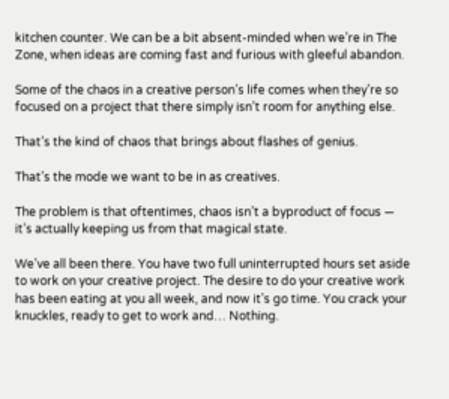kitchen counter. We can be a bit absent-minded when we’re in The Zone, when ideas are coming fast and furious with gleeful abandon.

Some of the chaos in a creative person’s life comes when they’re so focused on a project that there simply isn’t room for anything else.

That’s the kind of chaos that brings about flashes of genius.

That’s the mode we want to be in as creatives.

The problem is that oftentimes, chaos isn’t a byproduct of focus — it’s actually keeping us from that magical state.

We’ve all been there. You have two full uninterrupted hours set aside to work on your creative project. The desire to do your creative work has been eating at you all week, and now it’s go time. You crack your knuckles, ready to get to work and… Nothing.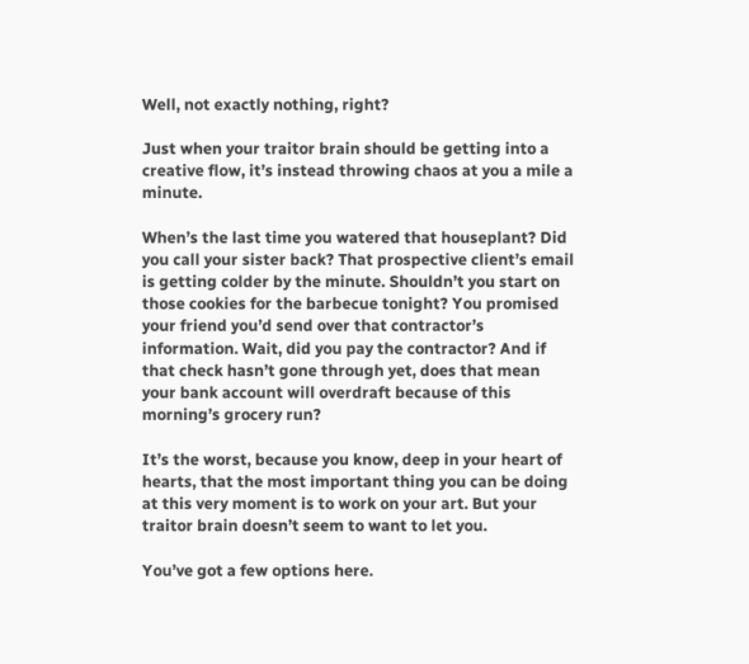Well, not exactly nothing, right?

Just when your traitor brain should be getting into a creative flow, it’s instead throwing chaos at you a mile a minute.

When’s the last time you watered that houseplant? Did you call your sister back? That prospective client’s email is getting colder by the minute. Shouldn’t you start on those cookies for the barbecue tonight? You promised your friend you’d send over that contractor’s information. Wait, did you pay the contractor? And if that check hasn’t gone through yet, does that mean your bank account will overdraft because of this morning’s grocery run?

It’s the worst, because you know, deep in your heart of hearts, that the most important thing you can be doing at this very moment is to work on your art. But your traitor brain doesn’t seem to want to let you.

You’ve got a few options here.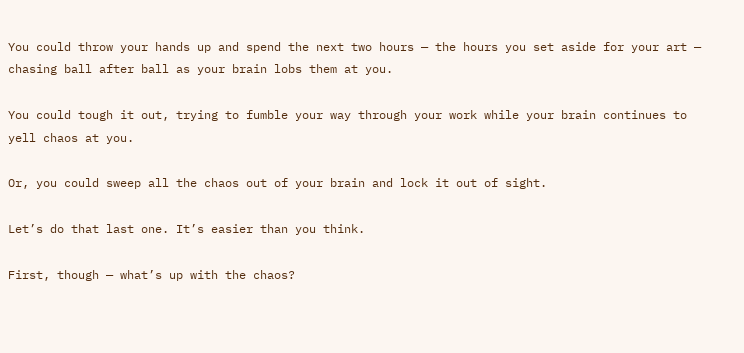You could throw your hands up and spend the next two hours — the hours you set aside for your art — chasing ball after ball as your brain lobs them at you.

You could tough it out, trying to fumble your way through your work while your brain continues to yell chaos at you.

Or, you could sweep all the chaos out of your brain and lock it out of sight.

Let’s do that last one. It’s easier than you think.

First, though — what’s up with the chaos?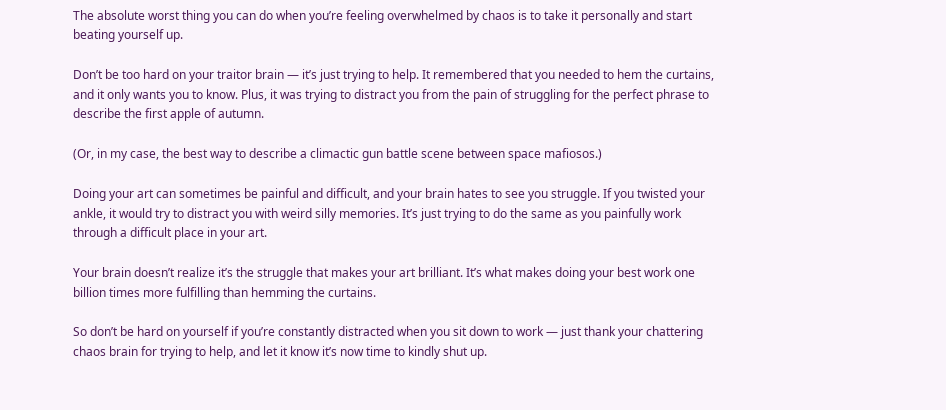The absolute worst thing you can do when you’re feeling overwhelmed by chaos is to take it personally and start beating yourself up.

Don’t be too hard on your traitor brain — it’s just trying to help. It remembered that you needed to hem the curtains, and it only wants you to know. Plus, it was trying to distract you from the pain of struggling for the perfect phrase to describe the first apple of autumn.

(Or, in my case, the best way to describe a climactic gun battle scene between space mafiosos.)

Doing your art can sometimes be painful and difficult, and your brain hates to see you struggle. If you twisted your ankle, it would try to distract you with weird silly memories. It’s just trying to do the same as you painfully work through a difficult place in your art.

Your brain doesn’t realize it’s the struggle that makes your art brilliant. It’s what makes doing your best work one billion times more fulfilling than hemming the curtains.

So don’t be hard on yourself if you’re constantly distracted when you sit down to work — just thank your chattering chaos brain for trying to help, and let it know it’s now time to kindly shut up.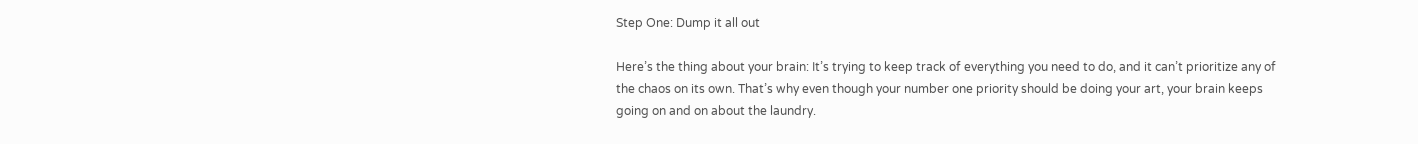Step One: Dump it all out

Here’s the thing about your brain: It’s trying to keep track of everything you need to do, and it can’t prioritize any of the chaos on its own. That’s why even though your number one priority should be doing your art, your brain keeps going on and on about the laundry.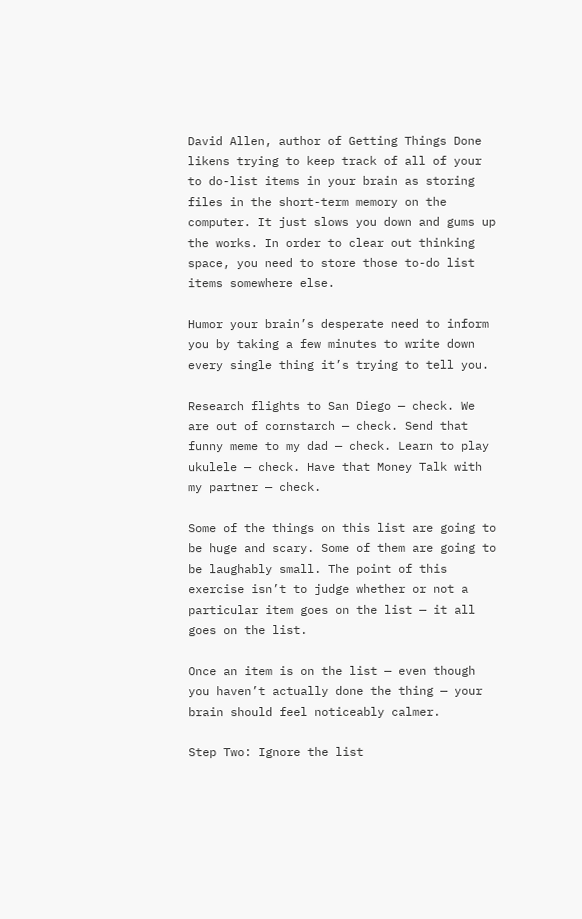David Allen, author of Getting Things Done likens trying to keep track of all of your to do-list items in your brain as storing files in the short-term memory on the computer. It just slows you down and gums up the works. In order to clear out thinking space, you need to store those to-do list items somewhere else.

Humor your brain’s desperate need to inform you by taking a few minutes to write down every single thing it’s trying to tell you.

Research flights to San Diego — check. We are out of cornstarch — check. Send that funny meme to my dad — check. Learn to play ukulele — check. Have that Money Talk with my partner — check.

Some of the things on this list are going to be huge and scary. Some of them are going to be laughably small. The point of this exercise isn’t to judge whether or not a particular item goes on the list — it all goes on the list.

Once an item is on the list — even though you haven’t actually done the thing — your brain should feel noticeably calmer.

Step Two: Ignore the list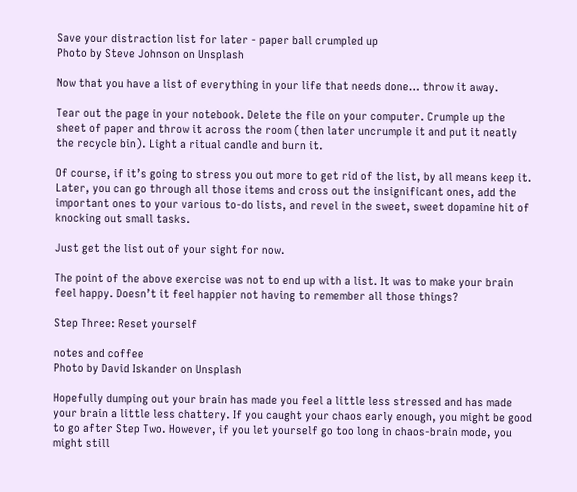Save your distraction list for later - paper ball crumpled up
Photo by Steve Johnson on Unsplash

Now that you have a list of everything in your life that needs done… throw it away.

Tear out the page in your notebook. Delete the file on your computer. Crumple up the sheet of paper and throw it across the room (then later uncrumple it and put it neatly the recycle bin). Light a ritual candle and burn it.

Of course, if it’s going to stress you out more to get rid of the list, by all means keep it. Later, you can go through all those items and cross out the insignificant ones, add the important ones to your various to-do lists, and revel in the sweet, sweet dopamine hit of knocking out small tasks.

Just get the list out of your sight for now.

The point of the above exercise was not to end up with a list. It was to make your brain feel happy. Doesn’t it feel happier not having to remember all those things?

Step Three: Reset yourself

notes and coffee
Photo by David Iskander on Unsplash

Hopefully dumping out your brain has made you feel a little less stressed and has made your brain a little less chattery. If you caught your chaos early enough, you might be good to go after Step Two. However, if you let yourself go too long in chaos-brain mode, you might still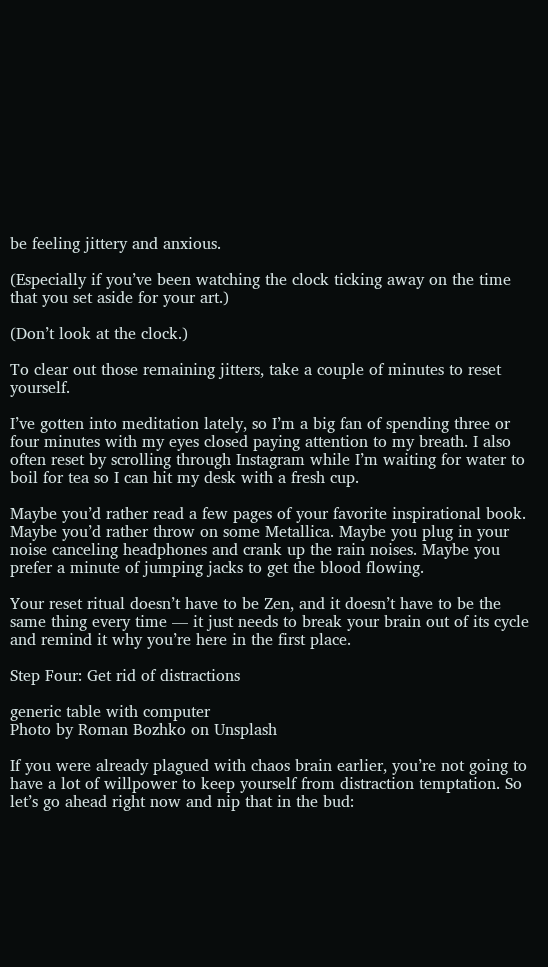be feeling jittery and anxious.

(Especially if you’ve been watching the clock ticking away on the time that you set aside for your art.)

(Don’t look at the clock.)

To clear out those remaining jitters, take a couple of minutes to reset yourself.

I’ve gotten into meditation lately, so I’m a big fan of spending three or four minutes with my eyes closed paying attention to my breath. I also often reset by scrolling through Instagram while I’m waiting for water to boil for tea so I can hit my desk with a fresh cup.

Maybe you’d rather read a few pages of your favorite inspirational book. Maybe you’d rather throw on some Metallica. Maybe you plug in your noise canceling headphones and crank up the rain noises. Maybe you prefer a minute of jumping jacks to get the blood flowing.

Your reset ritual doesn’t have to be Zen, and it doesn’t have to be the same thing every time — it just needs to break your brain out of its cycle and remind it why you’re here in the first place.

Step Four: Get rid of distractions

generic table with computer
Photo by Roman Bozhko on Unsplash

If you were already plagued with chaos brain earlier, you’re not going to have a lot of willpower to keep yourself from distraction temptation. So let’s go ahead right now and nip that in the bud: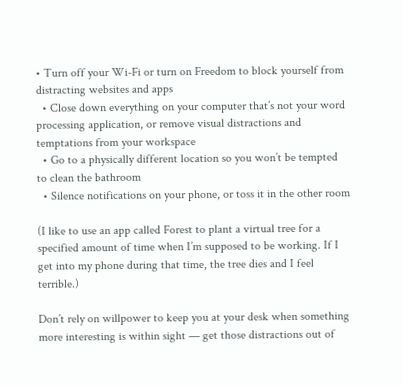• Turn off your Wi-Fi or turn on Freedom to block yourself from distracting websites and apps
  • Close down everything on your computer that’s not your word processing application, or remove visual distractions and temptations from your workspace
  • Go to a physically different location so you won’t be tempted to clean the bathroom
  • Silence notifications on your phone, or toss it in the other room

(I like to use an app called Forest to plant a virtual tree for a specified amount of time when I’m supposed to be working. If I get into my phone during that time, the tree dies and I feel terrible.)

Don’t rely on willpower to keep you at your desk when something more interesting is within sight — get those distractions out of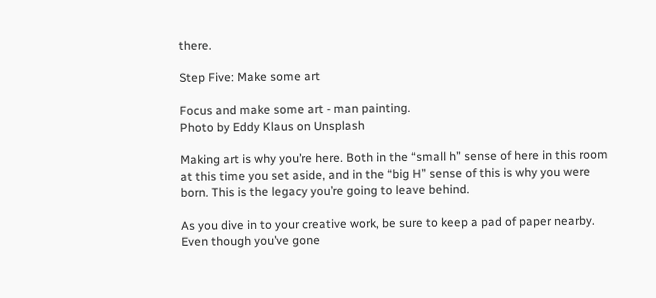there.

Step Five: Make some art

Focus and make some art - man painting.
Photo by Eddy Klaus on Unsplash

Making art is why you’re here. Both in the “small h” sense of here in this room at this time you set aside, and in the “big H” sense of this is why you were born. This is the legacy you’re going to leave behind.

As you dive in to your creative work, be sure to keep a pad of paper nearby. Even though you’ve gone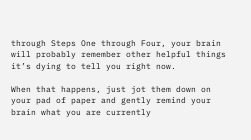through Steps One through Four, your brain will probably remember other helpful things it’s dying to tell you right now.

When that happens, just jot them down on your pad of paper and gently remind your brain what you are currently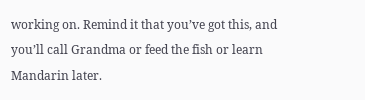working on. Remind it that you’ve got this, and you’ll call Grandma or feed the fish or learn Mandarin later.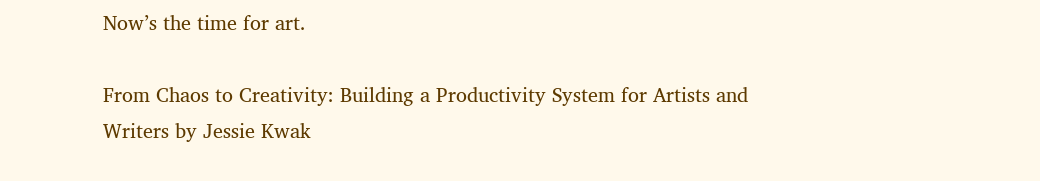Now’s the time for art.

From Chaos to Creativity: Building a Productivity System for Artists and Writers by Jessie Kwak